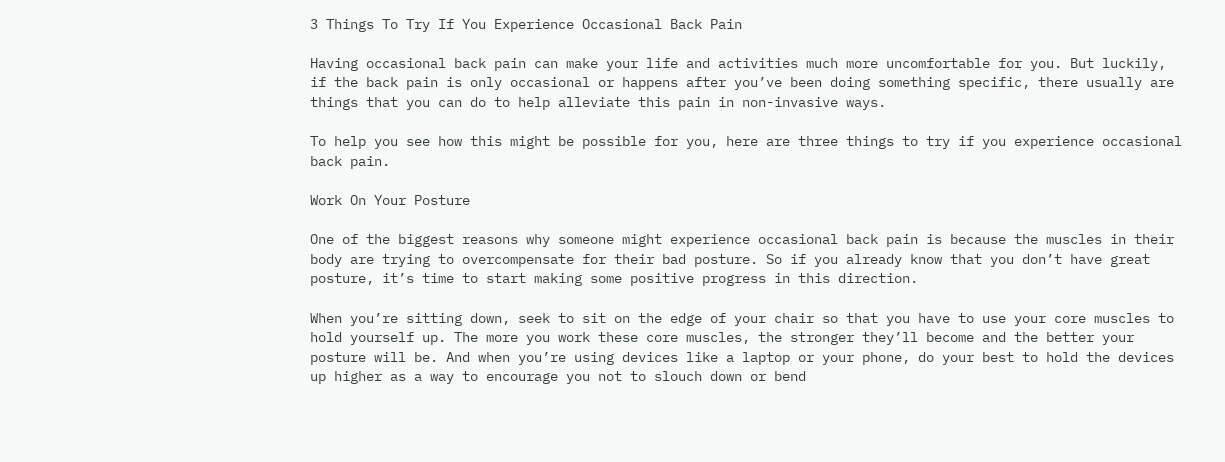3 Things To Try If You Experience Occasional Back Pain

Having occasional back pain can make your life and activities much more uncomfortable for you. But luckily, if the back pain is only occasional or happens after you’ve been doing something specific, there usually are things that you can do to help alleviate this pain in non-invasive ways.

To help you see how this might be possible for you, here are three things to try if you experience occasional back pain.

Work On Your Posture

One of the biggest reasons why someone might experience occasional back pain is because the muscles in their body are trying to overcompensate for their bad posture. So if you already know that you don’t have great posture, it’s time to start making some positive progress in this direction.

When you’re sitting down, seek to sit on the edge of your chair so that you have to use your core muscles to hold yourself up. The more you work these core muscles, the stronger they’ll become and the better your posture will be. And when you’re using devices like a laptop or your phone, do your best to hold the devices up higher as a way to encourage you not to slouch down or bend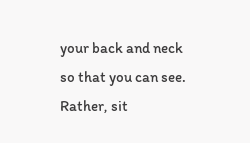your back and neck so that you can see. Rather, sit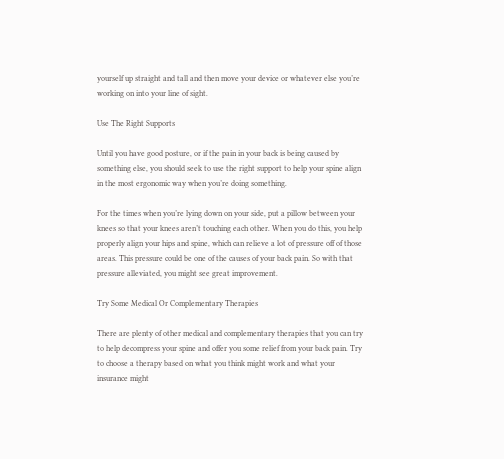yourself up straight and tall and then move your device or whatever else you’re working on into your line of sight.

Use The Right Supports

Until you have good posture, or if the pain in your back is being caused by something else, you should seek to use the right support to help your spine align in the most ergonomic way when you’re doing something.

For the times when you’re lying down on your side, put a pillow between your knees so that your knees aren’t touching each other. When you do this, you help properly align your hips and spine, which can relieve a lot of pressure off of those areas. This pressure could be one of the causes of your back pain. So with that pressure alleviated, you might see great improvement.

Try Some Medical Or Complementary Therapies

There are plenty of other medical and complementary therapies that you can try to help decompress your spine and offer you some relief from your back pain. Try to choose a therapy based on what you think might work and what your insurance might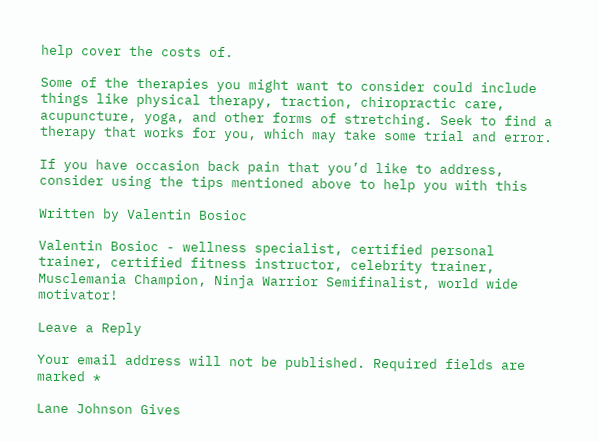help cover the costs of.

Some of the therapies you might want to consider could include things like physical therapy, traction, chiropractic care, acupuncture, yoga, and other forms of stretching. Seek to find a therapy that works for you, which may take some trial and error.

If you have occasion back pain that you’d like to address, consider using the tips mentioned above to help you with this

Written by Valentin Bosioc

Valentin Bosioc - wellness specialist, certified personal trainer, certified fitness instructor, celebrity trainer, Musclemania Champion, Ninja Warrior Semifinalist, world wide motivator!

Leave a Reply

Your email address will not be published. Required fields are marked *

Lane Johnson Gives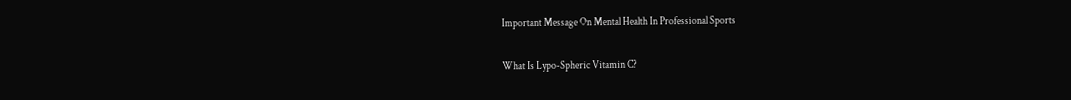Important Message On Mental Health In Professional Sports

What Is Lypo-Spheric Vitamin C?